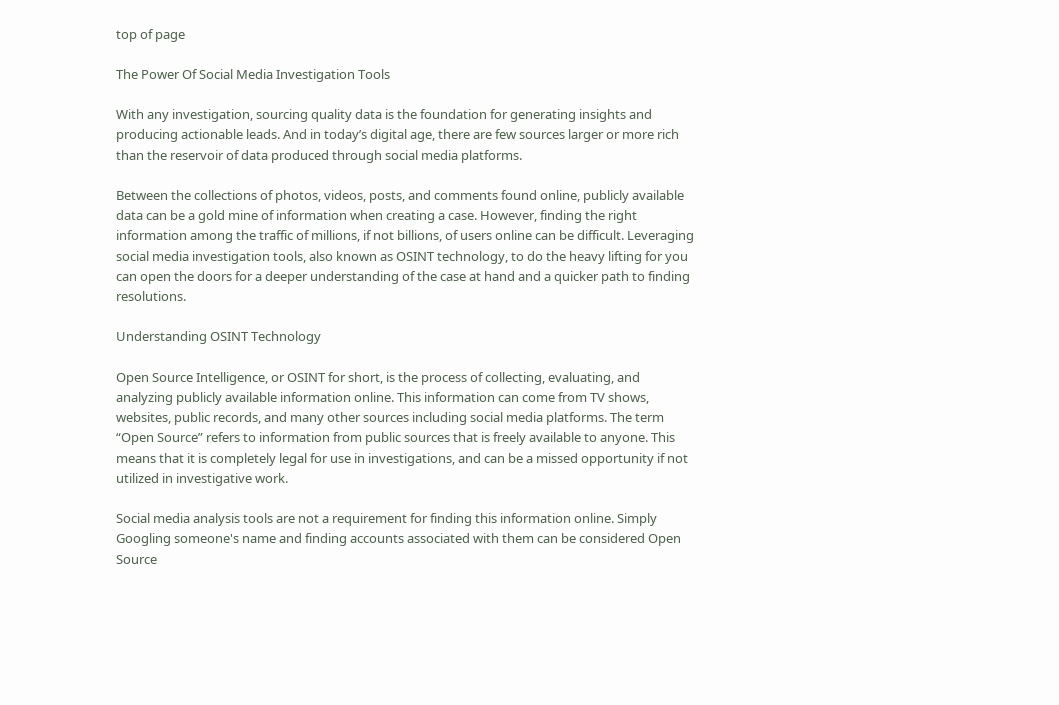top of page

The Power Of Social Media Investigation Tools

With any investigation, sourcing quality data is the foundation for generating insights and producing actionable leads. And in today’s digital age, there are few sources larger or more rich than the reservoir of data produced through social media platforms.

Between the collections of photos, videos, posts, and comments found online, publicly available data can be a gold mine of information when creating a case. However, finding the right information among the traffic of millions, if not billions, of users online can be difficult. Leveraging social media investigation tools, also known as OSINT technology, to do the heavy lifting for you can open the doors for a deeper understanding of the case at hand and a quicker path to finding resolutions.

Understanding OSINT Technology

Open Source Intelligence, or OSINT for short, is the process of collecting, evaluating, and analyzing publicly available information online. This information can come from TV shows, websites, public records, and many other sources including social media platforms. The term “Open Source” refers to information from public sources that is freely available to anyone. This means that it is completely legal for use in investigations, and can be a missed opportunity if not utilized in investigative work.

Social media analysis tools are not a requirement for finding this information online. Simply Googling someone's name and finding accounts associated with them can be considered Open Source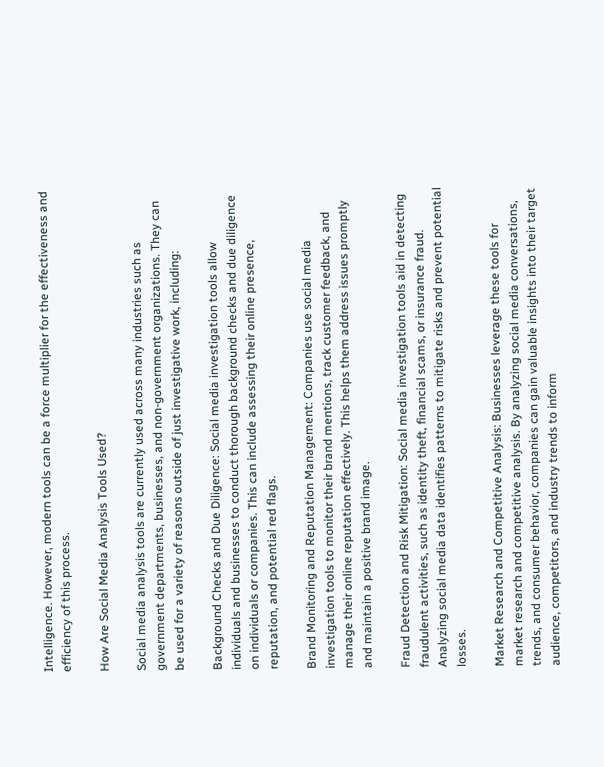Intelligence. However, modern tools can be a force multiplier for the effectiveness and efficiency of this process.

How Are Social Media Analysis Tools Used?

Social media analysis tools are currently used across many industries such as government departments, businesses, and non-government organizations. They can be used for a variety of reasons outside of just investigative work, including:

Background Checks and Due Diligence: Social media investigation tools allow individuals and businesses to conduct thorough background checks and due diligence on individuals or companies. This can include assessing their online presence, reputation, and potential red flags.

Brand Monitoring and Reputation Management: Companies use social media investigation tools to monitor their brand mentions, track customer feedback, and manage their online reputation effectively. This helps them address issues promptly and maintain a positive brand image.

Fraud Detection and Risk Mitigation: Social media investigation tools aid in detecting fraudulent activities, such as identity theft, financial scams, or insurance fraud. Analyzing social media data identifies patterns to mitigate risks and prevent potential losses.

Market Research and Competitive Analysis: Businesses leverage these tools for market research and competitive analysis. By analyzing social media conversations, trends, and consumer behavior, companies can gain valuable insights into their target audience, competitors, and industry trends to inform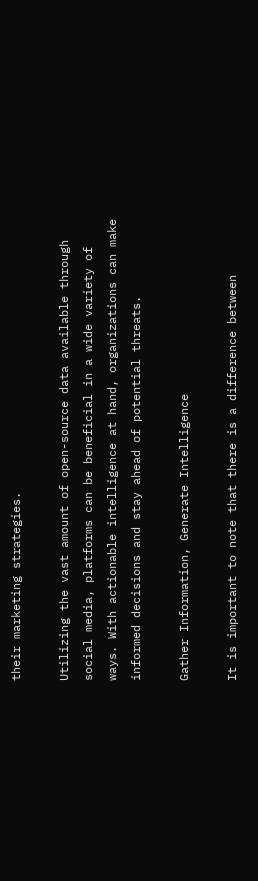their marketing strategies.

Utilizing the vast amount of open-source data available through social media, platforms can be beneficial in a wide variety of ways. With actionable intelligence at hand, organizations can make informed decisions and stay ahead of potential threats.

Gather Information, Generate Intelligence

It is important to note that there is a difference between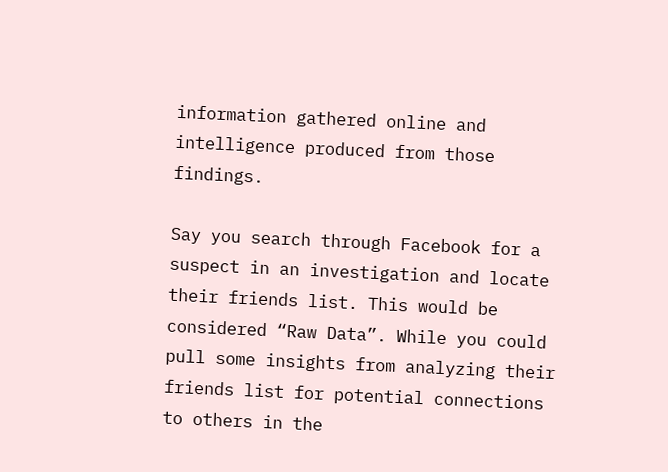information gathered online and intelligence produced from those findings.

Say you search through Facebook for a suspect in an investigation and locate their friends list. This would be considered “Raw Data”. While you could pull some insights from analyzing their friends list for potential connections to others in the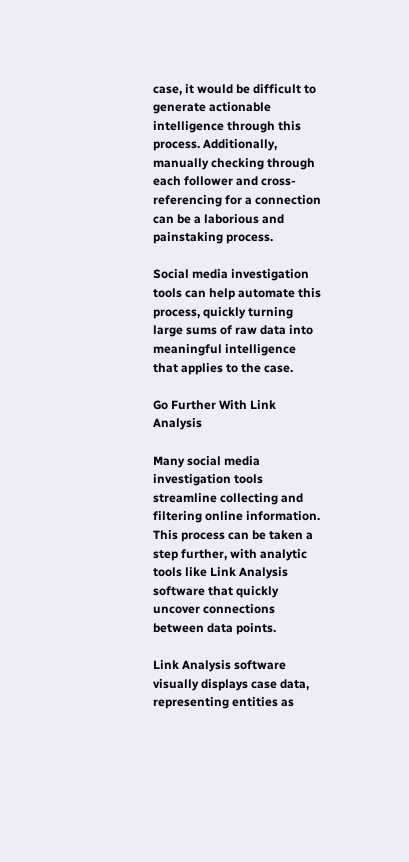case, it would be difficult to generate actionable intelligence through this process. Additionally, manually checking through each follower and cross-referencing for a connection can be a laborious and painstaking process.

Social media investigation tools can help automate this process, quickly turning large sums of raw data into meaningful intelligence that applies to the case.

Go Further With Link Analysis

Many social media investigation tools streamline collecting and filtering online information. This process can be taken a step further, with analytic tools like Link Analysis software that quickly uncover connections between data points.

Link Analysis software visually displays case data, representing entities as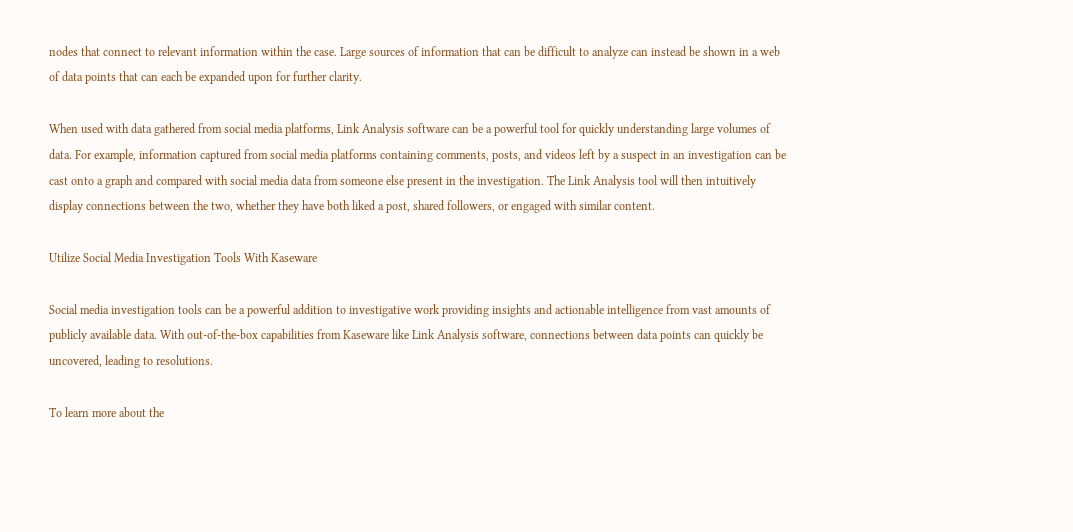nodes that connect to relevant information within the case. Large sources of information that can be difficult to analyze can instead be shown in a web of data points that can each be expanded upon for further clarity.

When used with data gathered from social media platforms, Link Analysis software can be a powerful tool for quickly understanding large volumes of data. For example, information captured from social media platforms containing comments, posts, and videos left by a suspect in an investigation can be cast onto a graph and compared with social media data from someone else present in the investigation. The Link Analysis tool will then intuitively display connections between the two, whether they have both liked a post, shared followers, or engaged with similar content.

Utilize Social Media Investigation Tools With Kaseware

Social media investigation tools can be a powerful addition to investigative work providing insights and actionable intelligence from vast amounts of publicly available data. With out-of-the-box capabilities from Kaseware like Link Analysis software, connections between data points can quickly be uncovered, leading to resolutions.

To learn more about the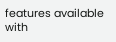features available with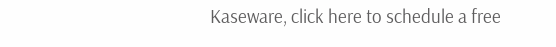Kaseware, click here to schedule a free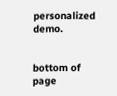personalized demo.


bottom of page